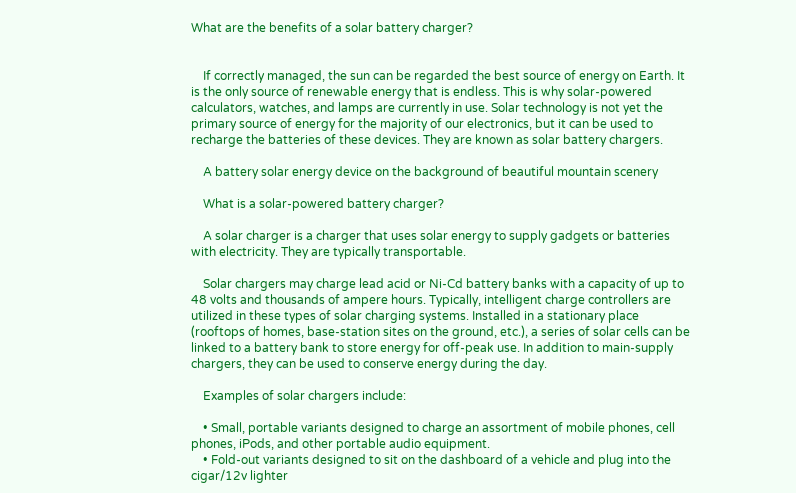What are the benefits of a solar battery charger?


    If correctly managed, the sun can be regarded the best source of energy on Earth. It is the only source of renewable energy that is endless. This is why solar-powered calculators, watches, and lamps are currently in use. Solar technology is not yet the primary source of energy for the majority of our electronics, but it can be used to recharge the batteries of these devices. They are known as solar battery chargers.

    A battery solar energy device on the background of beautiful mountain scenery

    What is a solar-powered battery charger?

    A solar charger is a charger that uses solar energy to supply gadgets or batteries with electricity. They are typically transportable.

    Solar chargers may charge lead acid or Ni-Cd battery banks with a capacity of up to 48 volts and thousands of ampere hours. Typically, intelligent charge controllers are utilized in these types of solar charging systems. Installed in a stationary place (rooftops of homes, base-station sites on the ground, etc.), a series of solar cells can be linked to a battery bank to store energy for off-peak use. In addition to main-supply chargers, they can be used to conserve energy during the day.

    Examples of solar chargers include:

    • Small, portable variants designed to charge an assortment of mobile phones, cell phones, iPods, and other portable audio equipment.
    • Fold-out variants designed to sit on the dashboard of a vehicle and plug into the cigar/12v lighter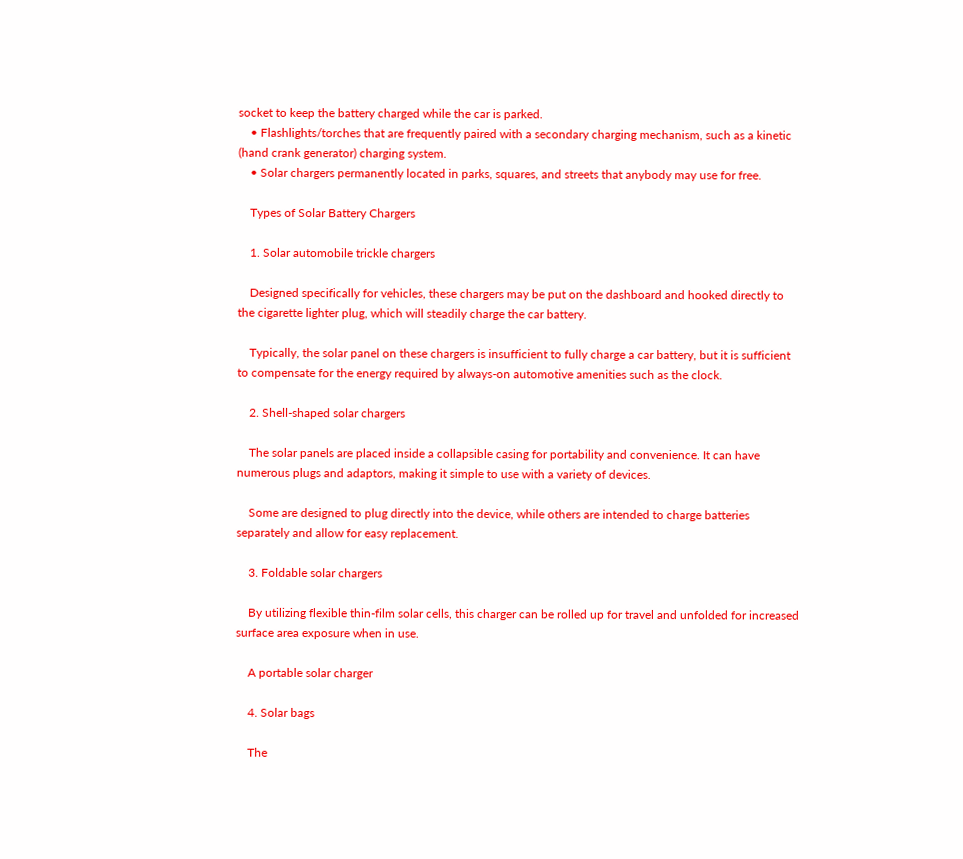socket to keep the battery charged while the car is parked.
    • Flashlights/torches that are frequently paired with a secondary charging mechanism, such as a kinetic (hand crank generator) charging system.
    • Solar chargers permanently located in parks, squares, and streets that anybody may use for free.

    Types of Solar Battery Chargers

    1. Solar automobile trickle chargers

    Designed specifically for vehicles, these chargers may be put on the dashboard and hooked directly to the cigarette lighter plug, which will steadily charge the car battery.

    Typically, the solar panel on these chargers is insufficient to fully charge a car battery, but it is sufficient to compensate for the energy required by always-on automotive amenities such as the clock.

    2. Shell-shaped solar chargers

    The solar panels are placed inside a collapsible casing for portability and convenience. It can have numerous plugs and adaptors, making it simple to use with a variety of devices.

    Some are designed to plug directly into the device, while others are intended to charge batteries separately and allow for easy replacement.

    3. Foldable solar chargers

    By utilizing flexible thin-film solar cells, this charger can be rolled up for travel and unfolded for increased surface area exposure when in use.

    A portable solar charger

    4. Solar bags

    The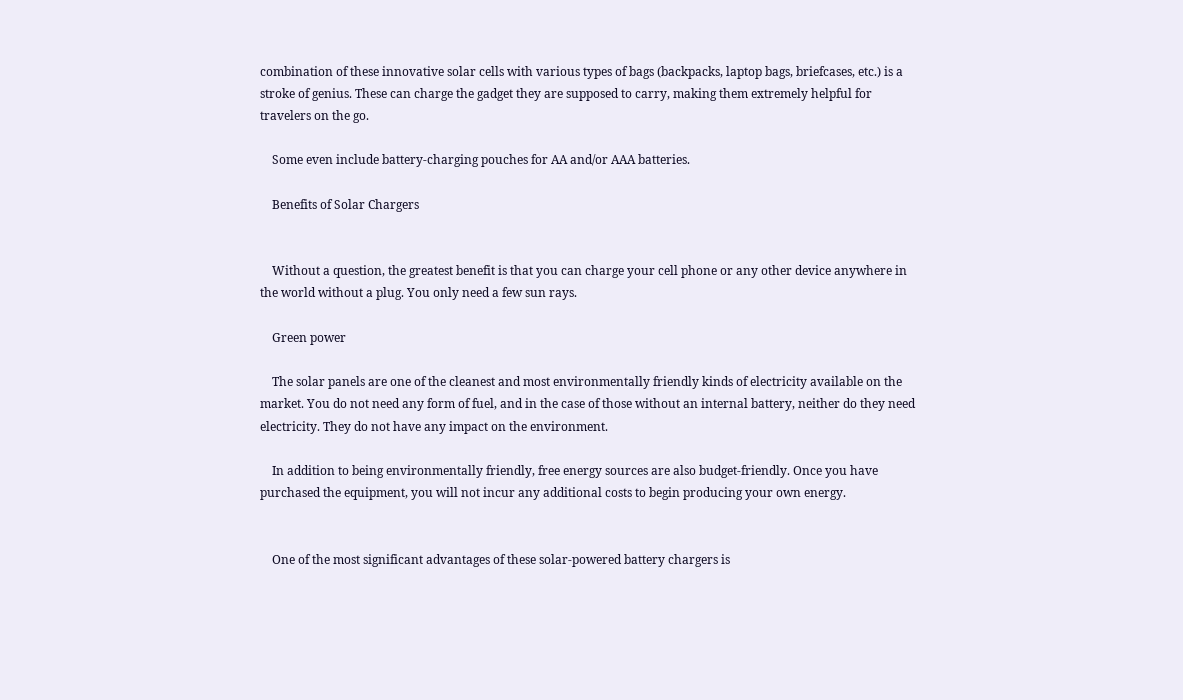combination of these innovative solar cells with various types of bags (backpacks, laptop bags, briefcases, etc.) is a stroke of genius. These can charge the gadget they are supposed to carry, making them extremely helpful for travelers on the go.

    Some even include battery-charging pouches for AA and/or AAA batteries.

    Benefits of Solar Chargers


    Without a question, the greatest benefit is that you can charge your cell phone or any other device anywhere in the world without a plug. You only need a few sun rays.

    Green power

    The solar panels are one of the cleanest and most environmentally friendly kinds of electricity available on the market. You do not need any form of fuel, and in the case of those without an internal battery, neither do they need electricity. They do not have any impact on the environment.

    In addition to being environmentally friendly, free energy sources are also budget-friendly. Once you have purchased the equipment, you will not incur any additional costs to begin producing your own energy.


    One of the most significant advantages of these solar-powered battery chargers is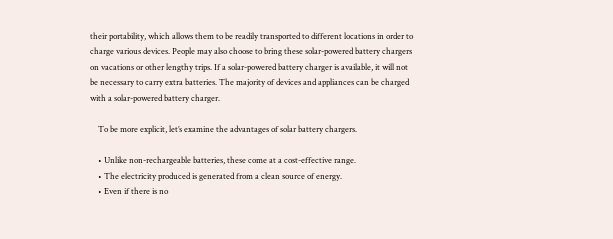their portability, which allows them to be readily transported to different locations in order to charge various devices. People may also choose to bring these solar-powered battery chargers on vacations or other lengthy trips. If a solar-powered battery charger is available, it will not be necessary to carry extra batteries. The majority of devices and appliances can be charged with a solar-powered battery charger.

    To be more explicit, let’s examine the advantages of solar battery chargers.

    • Unlike non-rechargeable batteries, these come at a cost-effective range.
    • The electricity produced is generated from a clean source of energy.
    • Even if there is no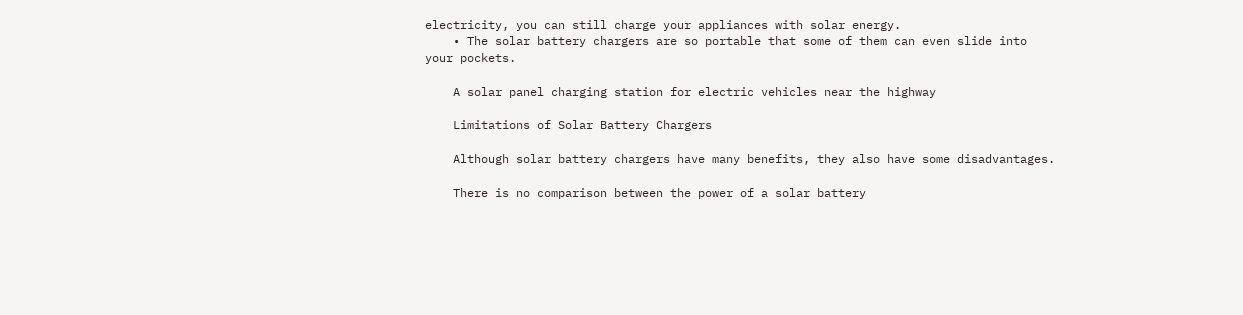electricity, you can still charge your appliances with solar energy.
    • The solar battery chargers are so portable that some of them can even slide into your pockets.

    A solar panel charging station for electric vehicles near the highway

    Limitations of Solar Battery Chargers

    Although solar battery chargers have many benefits, they also have some disadvantages.

    There is no comparison between the power of a solar battery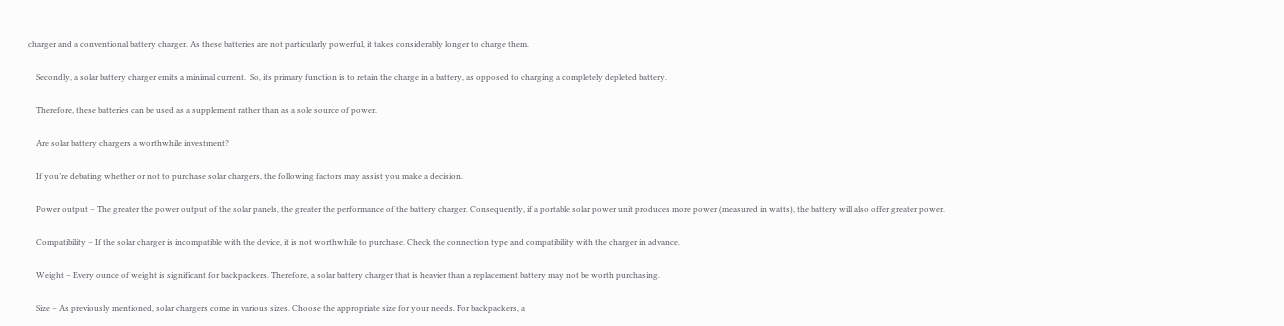charger and a conventional battery charger. As these batteries are not particularly powerful, it takes considerably longer to charge them.

    Secondly, a solar battery charger emits a minimal current.  So, its primary function is to retain the charge in a battery, as opposed to charging a completely depleted battery.

    Therefore, these batteries can be used as a supplement rather than as a sole source of power.

    Are solar battery chargers a worthwhile investment?

    If you’re debating whether or not to purchase solar chargers, the following factors may assist you make a decision.

    Power output – The greater the power output of the solar panels, the greater the performance of the battery charger. Consequently, if a portable solar power unit produces more power (measured in watts), the battery will also offer greater power.

    Compatibility – If the solar charger is incompatible with the device, it is not worthwhile to purchase. Check the connection type and compatibility with the charger in advance.

    Weight – Every ounce of weight is significant for backpackers. Therefore, a solar battery charger that is heavier than a replacement battery may not be worth purchasing.

    Size – As previously mentioned, solar chargers come in various sizes. Choose the appropriate size for your needs. For backpackers, a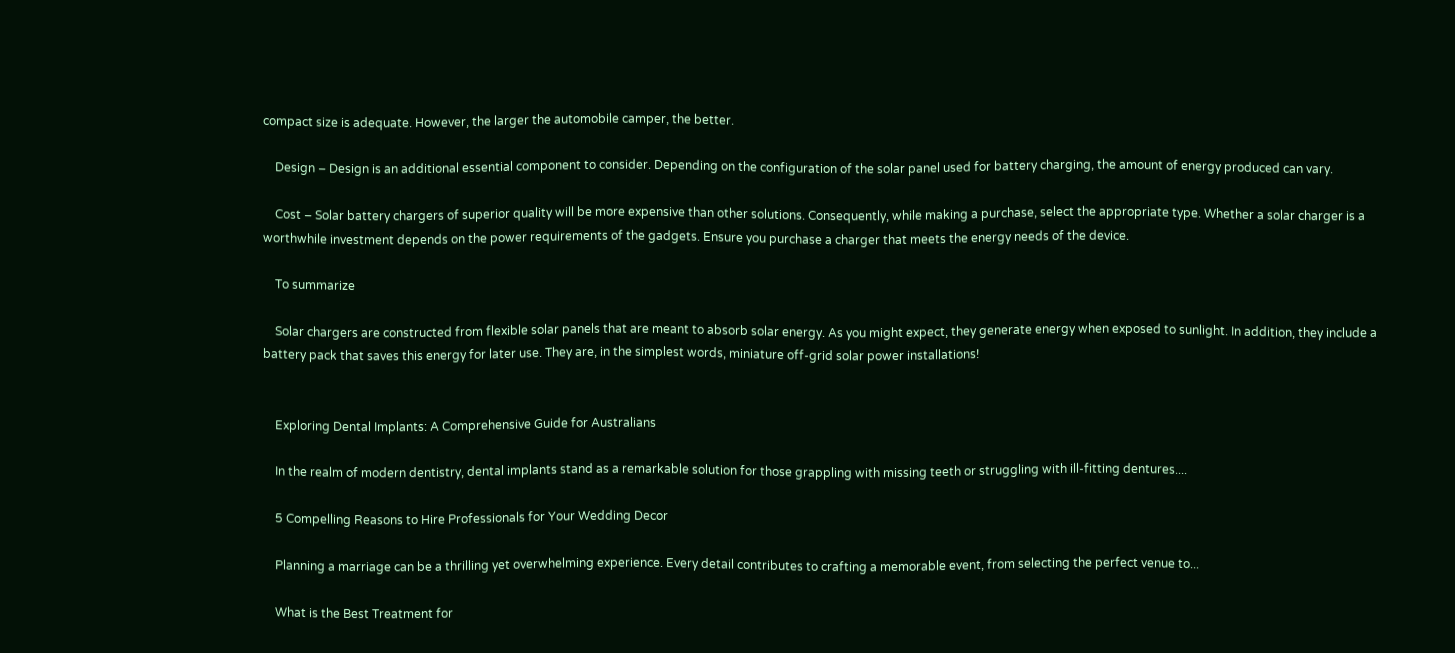compact size is adequate. However, the larger the automobile camper, the better.

    Design – Design is an additional essential component to consider. Depending on the configuration of the solar panel used for battery charging, the amount of energy produced can vary.

    Cost – Solar battery chargers of superior quality will be more expensive than other solutions. Consequently, while making a purchase, select the appropriate type. Whether a solar charger is a worthwhile investment depends on the power requirements of the gadgets. Ensure you purchase a charger that meets the energy needs of the device.

    To summarize

    Solar chargers are constructed from flexible solar panels that are meant to absorb solar energy. As you might expect, they generate energy when exposed to sunlight. In addition, they include a battery pack that saves this energy for later use. They are, in the simplest words, miniature off-grid solar power installations!


    Exploring Dental Implants: A Comprehensive Guide for Australians

    In the realm of modern dentistry, dental implants stand as a remarkable solution for those grappling with missing teeth or struggling with ill-fitting dentures....

    5 Compelling Reasons to Hire Professionals for Your Wedding Decor

    Planning a marriage can be a thrilling yet overwhelming experience. Every detail contributes to crafting a memorable event, from selecting the perfect venue to...

    What is the Best Treatment for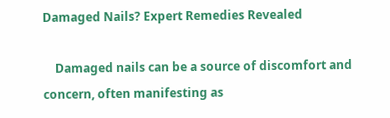Damaged Nails? Expert Remedies Revealed

    Damaged nails can be a source of discomfort and concern, often manifesting as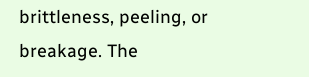brittleness, peeling, or breakage. The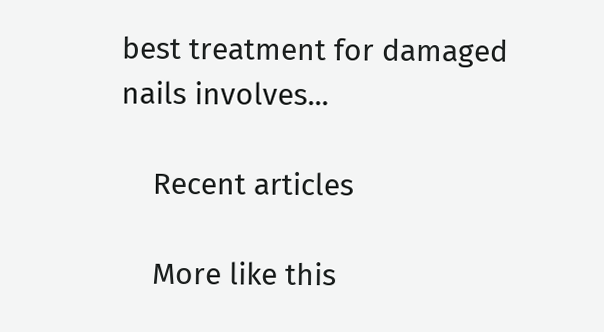best treatment for damaged nails involves...

    Recent articles

    More like this